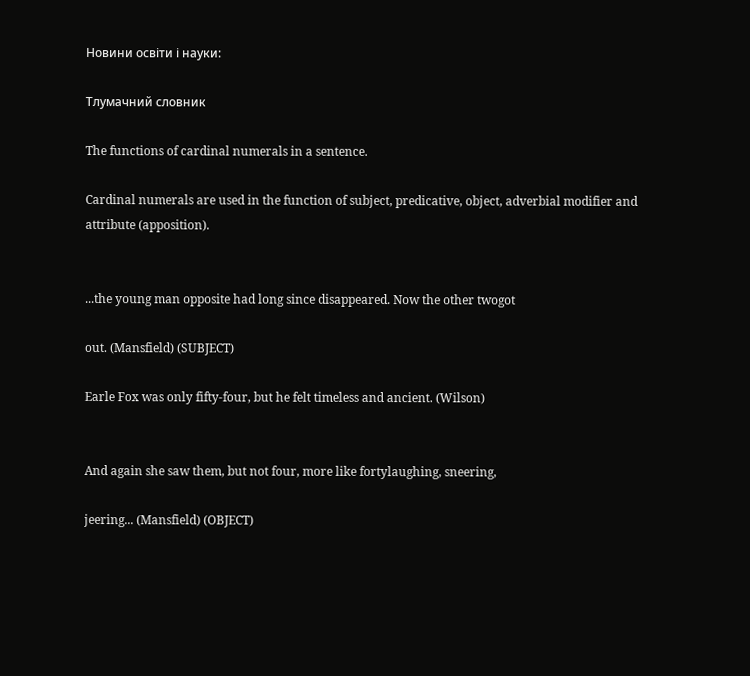Новини освіти і науки:

Тлумачний словник

The functions of cardinal numerals in a sentence.

Cardinal numerals are used in the function of subject, predicative, object, adverbial modifier and attribute (apposition).


...the young man opposite had long since disappeared. Now the other twogot

out. (Mansfield) (SUBJECT)

Earle Fox was only fifty-four, but he felt timeless and ancient. (Wilson)


And again she saw them, but not four, more like fortylaughing, sneering,

jeering... (Mansfield) (OBJECT)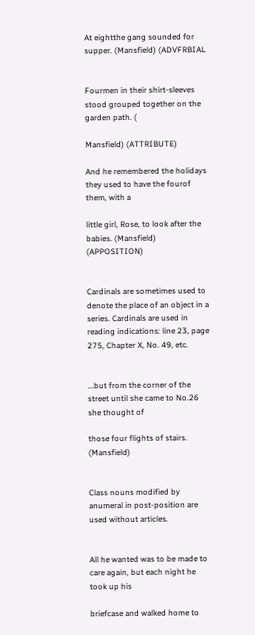At eightthe gang sounded for supper. (Mansfield) (ADVFRBIAL


Fourmen in their shirt-sleeves stood grouped together on the garden path. (

Mansfield) (ATTRIBUTE)

And he remembered the holidays they used to have the fourof them, with a

little girl, Rose, to look after the babies. (Mansfield) (APPOSITION)


Cardinals are sometimes used to denote the place of an object in a series. Cardinals are used in reading indications: line 23, page 275, Chapter X, No. 49, etc.


...but from the corner of the street until she came to No.26 she thought of

those four flights of stairs. (Mansfield)


Class nouns modified by anumeral in post-position are used without articles.


All he wanted was to be made to care again, but each night he took up his

briefcase and walked home to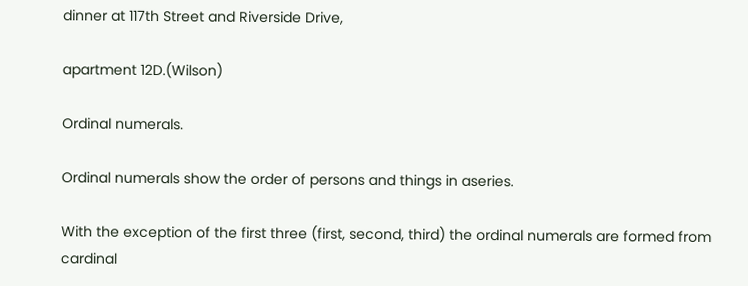dinner at 117th Street and Riverside Drive,

apartment 12D.(Wilson)

Ordinal numerals.

Ordinal numerals show the order of persons and things in aseries.

With the exception of the first three (first, second, third) the ordinal numerals are formed from cardinal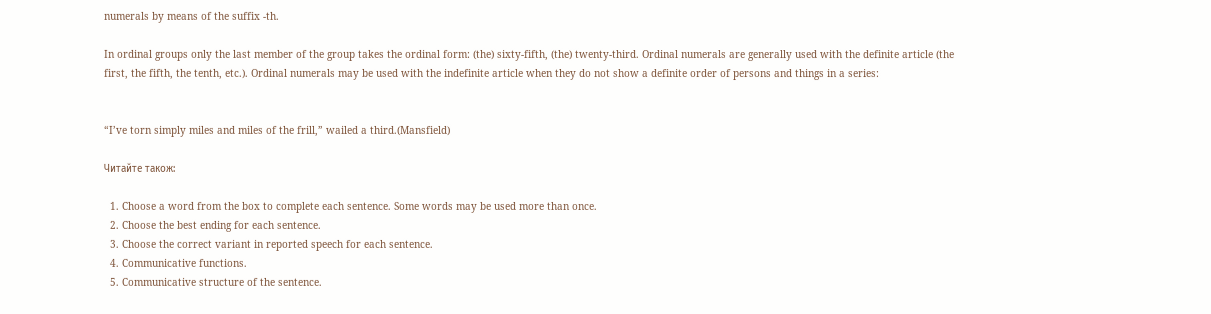numerals by means of the suffix ‑th.

In ordinal groups only the last member of the group takes the ordinal form: (the) sixty-fifth, (the) twenty-third. Ordinal numerals are generally used with the definite article (the first, the fifth, the tenth, etc.). Ordinal numerals may be used with the indefinite article when they do not show a definite order of persons and things in a series:


“I’ve torn simply miles and miles of the frill,” wailed a third.(Mansfield)

Читайте також:

  1. Choose a word from the box to complete each sentence. Some words may be used more than once.
  2. Choose the best ending for each sentence.
  3. Choose the correct variant in reported speech for each sentence.
  4. Communicative functions.
  5. Communicative structure of the sentence.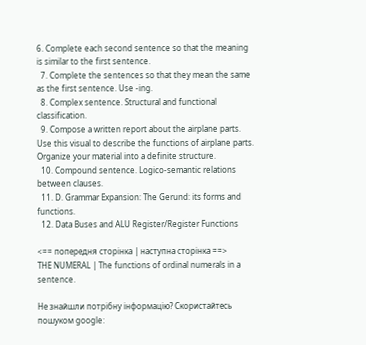6. Complete each second sentence so that the meaning is similar to the first sentence.
  7. Complete the sentences so that they mean the same as the first sentence. Use -ing.
  8. Complex sentence. Structural and functional classification.
  9. Compose a written report about the airplane parts. Use this visual to describe the functions of airplane parts. Organize your material into a definite structure.
  10. Compound sentence. Logico-semantic relations between clauses.
  11. D. Grammar Expansion: The Gerund: its forms and functions.
  12. Data Buses and ALU Register/Register Functions

<== попередня сторінка | наступна сторінка ==>
THE NUMERAL | The functions of ordinal numerals in a sentence.

Не знайшли потрібну інформацію? Скористайтесь пошуком google: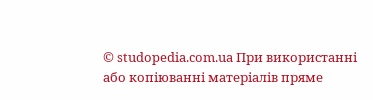© studopedia.com.ua При використанні або копіюванні матеріалів пряме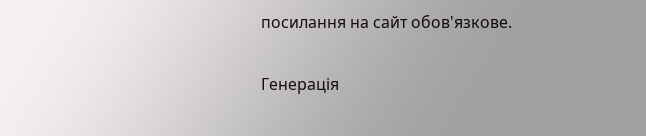посилання на сайт обов'язкове.

Генерація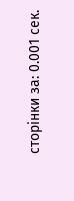сторінки за: 0.001 сек.